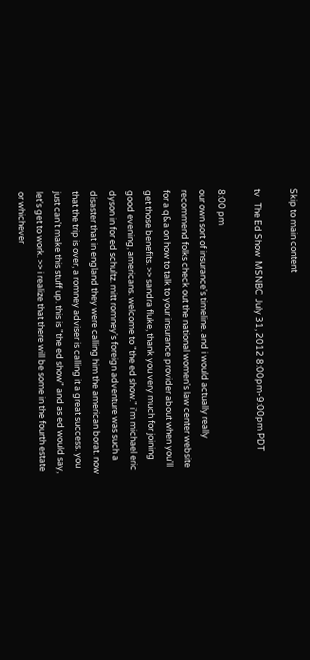Skip to main content

tv   The Ed Show  MSNBC  July 31, 2012 8:00pm-9:00pm PDT

8:00 pm
our own sort of insurance's timeline. and i would actually really recommend folks check out the national women's law center website for a q&a on how to talk to your insurance provider about when you'll get those benefits. >> sandra fluke, thank you very much for joining good evening, americans. welcome to "the ed show." i'm michael eric dyson in for ed schultz. mitt romney's foreign adventure was such a disaster that in england they were calling him the american borat. now that the trip is over, a romney adviser is calling it a great success. you just can't make this stuff up. this is "the ed show" and as ed would say, let's get to work. >> i realize that there will be some in the fourth estate or whichever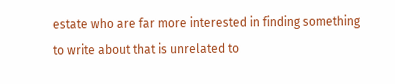estate who are far more interested in finding something to write about that is unrelated to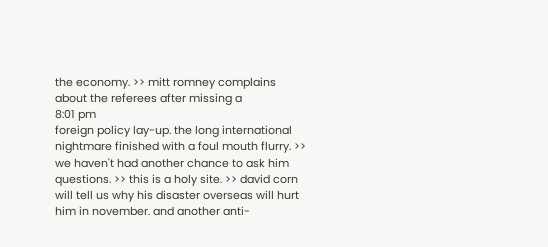the economy. >> mitt romney complains about the referees after missing a
8:01 pm
foreign policy lay-up. the long international nightmare finished with a foul mouth flurry. >> we haven't had another chance to ask him questions. >> this is a holy site. >> david corn will tell us why his disaster overseas will hurt him in november. and another anti-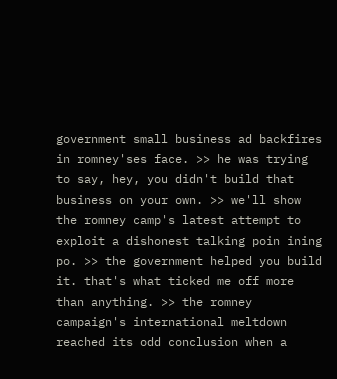government small business ad backfires in romney'ses face. >> he was trying to say, hey, you didn't build that business on your own. >> we'll show the romney camp's latest attempt to exploit a dishonest talking poin ining po. >> the government helped you build it. that's what ticked me off more than anything. >> the romney campaign's international meltdown reached its odd conclusion when a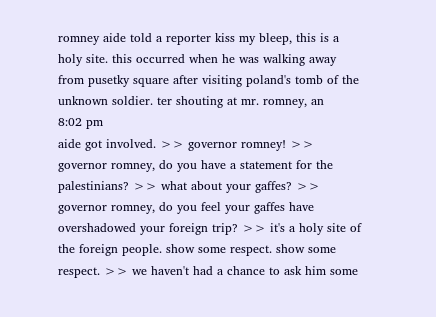romney aide told a reporter kiss my bleep, this is a holy site. this occurred when he was walking away from pusetky square after visiting poland's tomb of the unknown soldier. ter shouting at mr. romney, an
8:02 pm
aide got involved. >> governor romney! >> governor romney, do you have a statement for the palestinians? >> what about your gaffes? >> governor romney, do you feel your gaffes have overshadowed your foreign trip? >> it's a holy site of the foreign people. show some respect. show some respect. >> we haven't had a chance to ask him some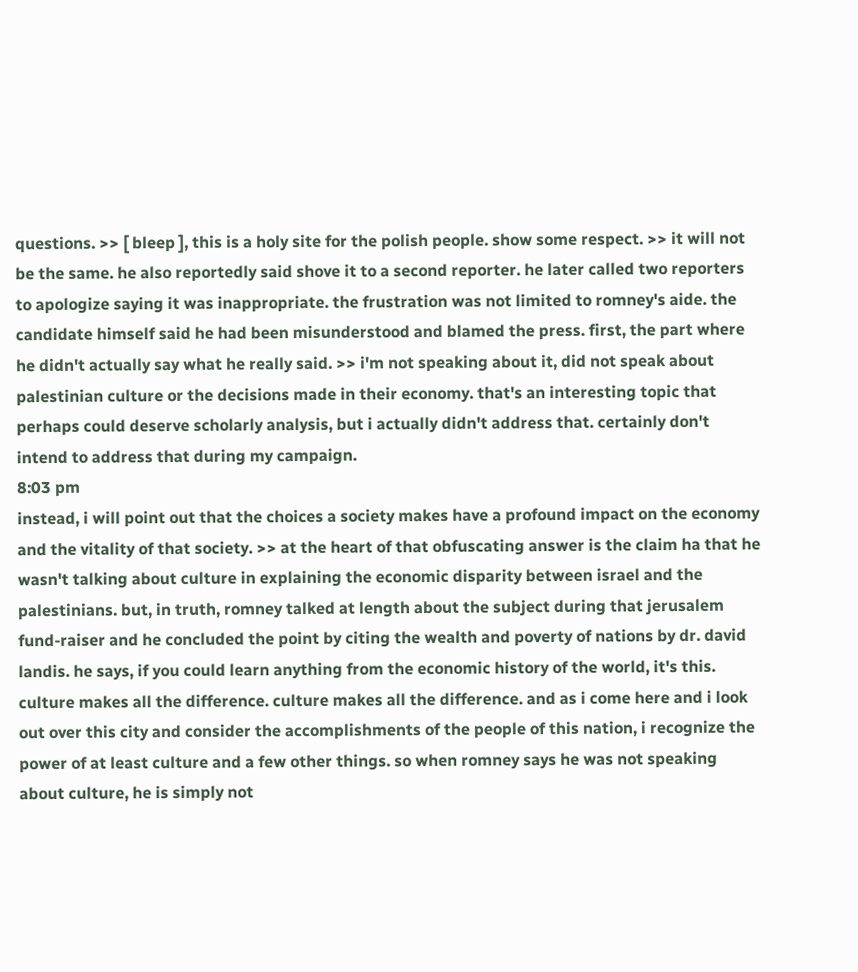questions. >> [ bleep ], this is a holy site for the polish people. show some respect. >> it will not be the same. he also reportedly said shove it to a second reporter. he later called two reporters to apologize saying it was inappropriate. the frustration was not limited to romney's aide. the candidate himself said he had been misunderstood and blamed the press. first, the part where he didn't actually say what he really said. >> i'm not speaking about it, did not speak about palestinian culture or the decisions made in their economy. that's an interesting topic that perhaps could deserve scholarly analysis, but i actually didn't address that. certainly don't intend to address that during my campaign.
8:03 pm
instead, i will point out that the choices a society makes have a profound impact on the economy and the vitality of that society. >> at the heart of that obfuscating answer is the claim ha that he wasn't talking about culture in explaining the economic disparity between israel and the palestinians. but, in truth, romney talked at length about the subject during that jerusalem fund-raiser and he concluded the point by citing the wealth and poverty of nations by dr. david landis. he says, if you could learn anything from the economic history of the world, it's this. culture makes all the difference. culture makes all the difference. and as i come here and i look out over this city and consider the accomplishments of the people of this nation, i recognize the power of at least culture and a few other things. so when romney says he was not speaking about culture, he is simply not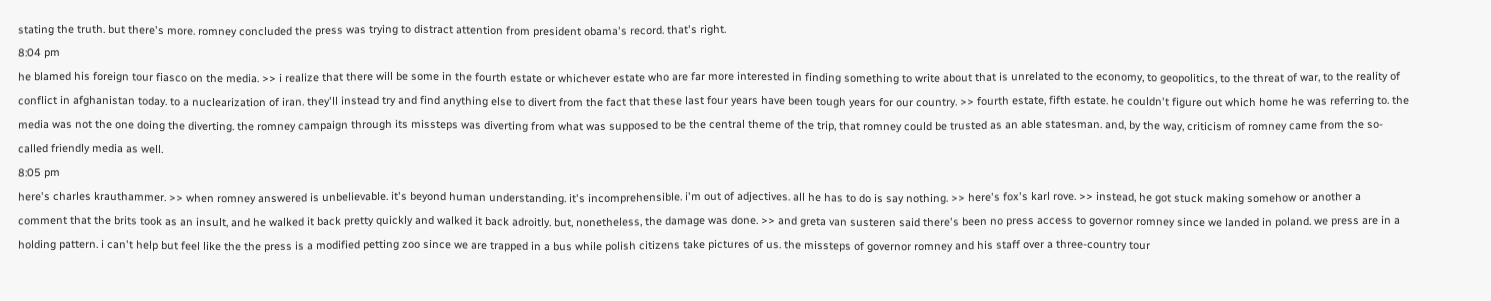stating the truth. but there's more. romney concluded the press was trying to distract attention from president obama's record. that's right.
8:04 pm
he blamed his foreign tour fiasco on the media. >> i realize that there will be some in the fourth estate or whichever estate who are far more interested in finding something to write about that is unrelated to the economy, to geopolitics, to the threat of war, to the reality of conflict in afghanistan today. to a nuclearization of iran. they'll instead try and find anything else to divert from the fact that these last four years have been tough years for our country. >> fourth estate, fifth estate. he couldn't figure out which home he was referring to. the media was not the one doing the diverting. the romney campaign through its missteps was diverting from what was supposed to be the central theme of the trip, that romney could be trusted as an able statesman. and, by the way, criticism of romney came from the so-called friendly media as well.
8:05 pm
here's charles krauthammer. >> when romney answered is unbelievable. it's beyond human understanding. it's incomprehensible. i'm out of adjectives. all he has to do is say nothing. >> here's fox's karl rove. >> instead, he got stuck making somehow or another a comment that the brits took as an insult, and he walked it back pretty quickly and walked it back adroitly. but, nonetheless, the damage was done. >> and greta van susteren said there's been no press access to governor romney since we landed in poland. we press are in a holding pattern. i can't help but feel like the the press is a modified petting zoo since we are trapped in a bus while polish citizens take pictures of us. the missteps of governor romney and his staff over a three-country tour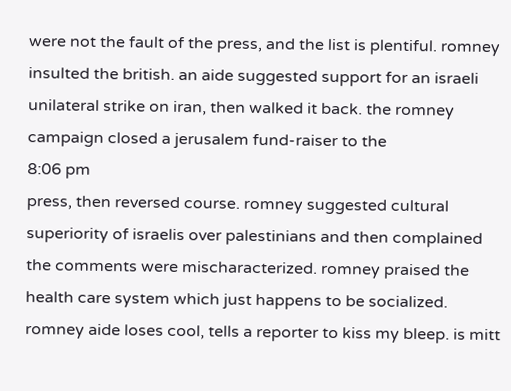were not the fault of the press, and the list is plentiful. romney insulted the british. an aide suggested support for an israeli unilateral strike on iran, then walked it back. the romney campaign closed a jerusalem fund-raiser to the
8:06 pm
press, then reversed course. romney suggested cultural superiority of israelis over palestinians and then complained the comments were mischaracterized. romney praised the health care system which just happens to be socialized. romney aide loses cool, tells a reporter to kiss my bleep. is mitt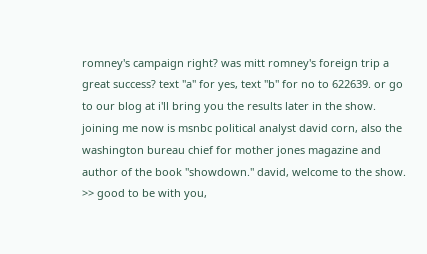romney's campaign right? was mitt romney's foreign trip a great success? text "a" for yes, text "b" for no to 622639. or go to our blog at i'll bring you the results later in the show. joining me now is msnbc political analyst david corn, also the washington bureau chief for mother jones magazine and author of the book "showdown." david, welcome to the show. >> good to be with you,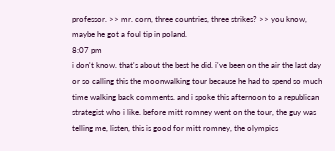professor. >> mr. corn, three countries, three strikes? >> you know, maybe he got a foul tip in poland.
8:07 pm
i don't know. that's about the best he did. i've been on the air the last day or so calling this the moonwalking tour because he had to spend so much time walking back comments. and i spoke this afternoon to a republican strategist who i like. before mitt romney went on the tour, the guy was telling me, listen, this is good for mitt romney, the olympics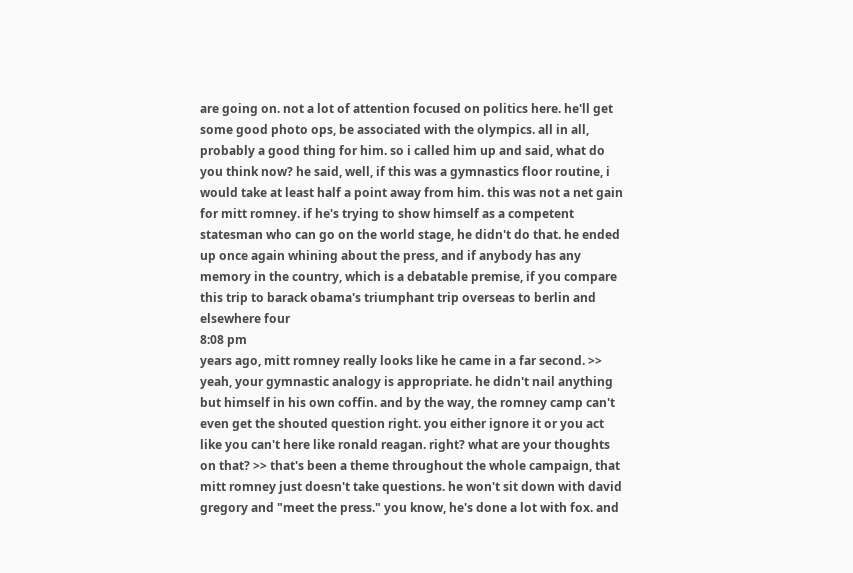are going on. not a lot of attention focused on politics here. he'll get some good photo ops, be associated with the olympics. all in all, probably a good thing for him. so i called him up and said, what do you think now? he said, well, if this was a gymnastics floor routine, i would take at least half a point away from him. this was not a net gain for mitt romney. if he's trying to show himself as a competent statesman who can go on the world stage, he didn't do that. he ended up once again whining about the press, and if anybody has any memory in the country, which is a debatable premise, if you compare this trip to barack obama's triumphant trip overseas to berlin and elsewhere four
8:08 pm
years ago, mitt romney really looks like he came in a far second. >> yeah, your gymnastic analogy is appropriate. he didn't nail anything but himself in his own coffin. and by the way, the romney camp can't even get the shouted question right. you either ignore it or you act like you can't here like ronald reagan. right? what are your thoughts on that? >> that's been a theme throughout the whole campaign, that mitt romney just doesn't take questions. he won't sit down with david gregory and "meet the press." you know, he's done a lot with fox. and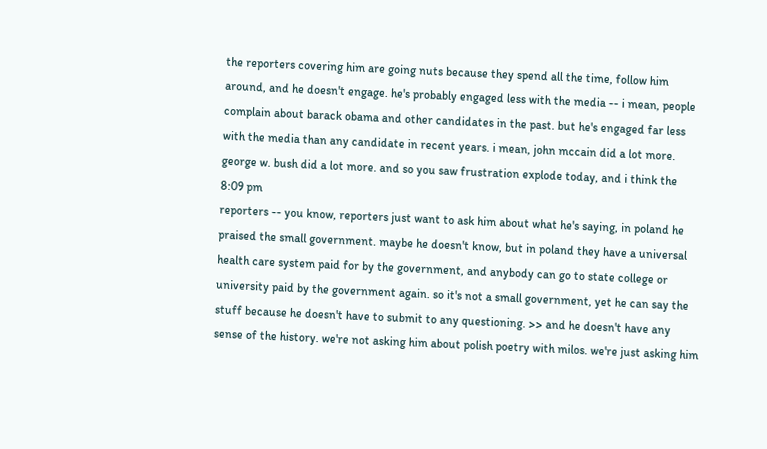the reporters covering him are going nuts because they spend all the time, follow him around, and he doesn't engage. he's probably engaged less with the media -- i mean, people complain about barack obama and other candidates in the past. but he's engaged far less with the media than any candidate in recent years. i mean, john mccain did a lot more. george w. bush did a lot more. and so you saw frustration explode today, and i think the
8:09 pm
reporters -- you know, reporters just want to ask him about what he's saying, in poland he praised the small government. maybe he doesn't know, but in poland they have a universal health care system paid for by the government, and anybody can go to state college or university paid by the government again. so it's not a small government, yet he can say the stuff because he doesn't have to submit to any questioning. >> and he doesn't have any sense of the history. we're not asking him about polish poetry with milos. we're just asking him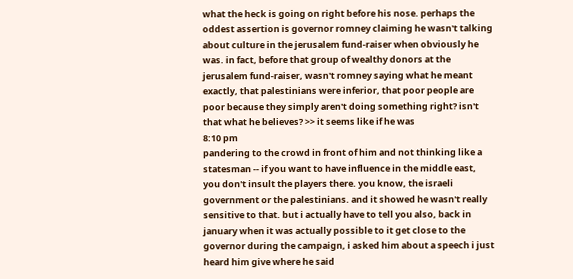what the heck is going on right before his nose. perhaps the oddest assertion is governor romney claiming he wasn't talking about culture in the jerusalem fund-raiser when obviously he was. in fact, before that group of wealthy donors at the jerusalem fund-raiser, wasn't romney saying what he meant exactly, that palestinians were inferior, that poor people are poor because they simply aren't doing something right? isn't that what he believes? >> it seems like if he was
8:10 pm
pandering to the crowd in front of him and not thinking like a statesman -- if you want to have influence in the middle east, you don't insult the players there. you know, the israeli government or the palestinians. and it showed he wasn't really sensitive to that. but i actually have to tell you also, back in january when it was actually possible to it get close to the governor during the campaign, i asked him about a speech i just heard him give where he said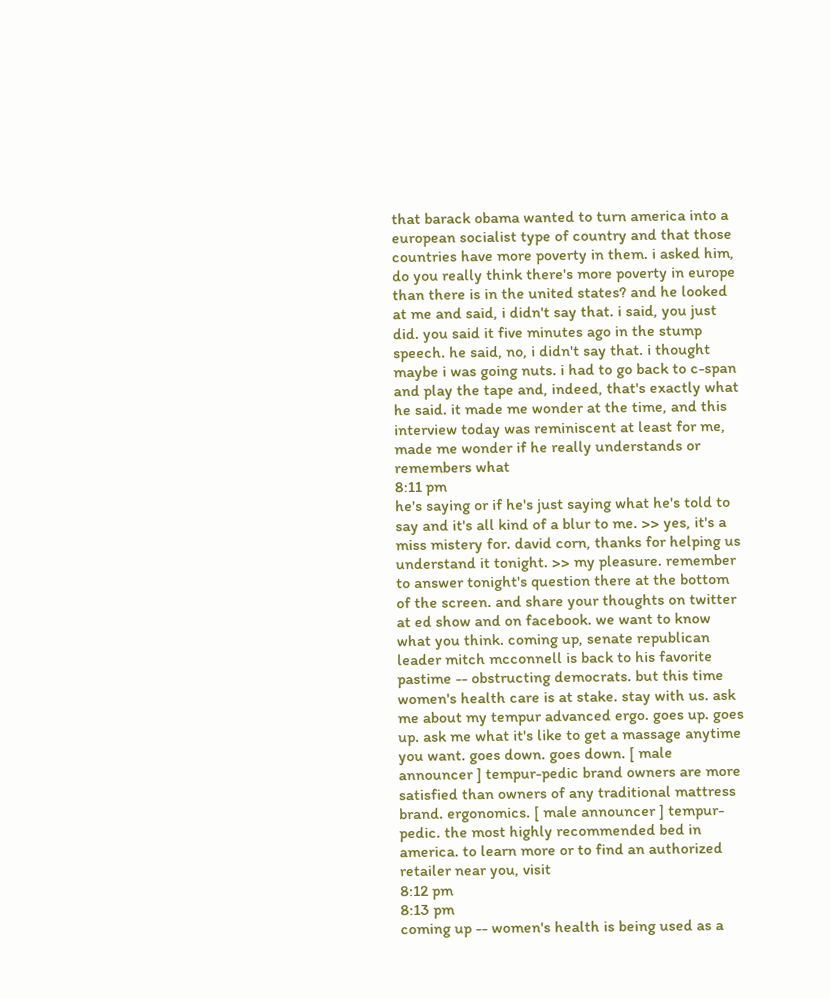that barack obama wanted to turn america into a european socialist type of country and that those countries have more poverty in them. i asked him, do you really think there's more poverty in europe than there is in the united states? and he looked at me and said, i didn't say that. i said, you just did. you said it five minutes ago in the stump speech. he said, no, i didn't say that. i thought maybe i was going nuts. i had to go back to c-span and play the tape and, indeed, that's exactly what he said. it made me wonder at the time, and this interview today was reminiscent at least for me, made me wonder if he really understands or remembers what
8:11 pm
he's saying or if he's just saying what he's told to say and it's all kind of a blur to me. >> yes, it's a miss mistery for. david corn, thanks for helping us understand it tonight. >> my pleasure. remember to answer tonight's question there at the bottom of the screen. and share your thoughts on twitter at ed show and on facebook. we want to know what you think. coming up, senate republican leader mitch mcconnell is back to his favorite pastime -- obstructing democrats. but this time women's health care is at stake. stay with us. ask me about my tempur advanced ergo. goes up. goes up. ask me what it's like to get a massage anytime you want. goes down. goes down. [ male announcer ] tempur-pedic brand owners are more satisfied than owners of any traditional mattress brand. ergonomics. [ male announcer ] tempur-pedic. the most highly recommended bed in america. to learn more or to find an authorized retailer near you, visit
8:12 pm
8:13 pm
coming up -- women's health is being used as a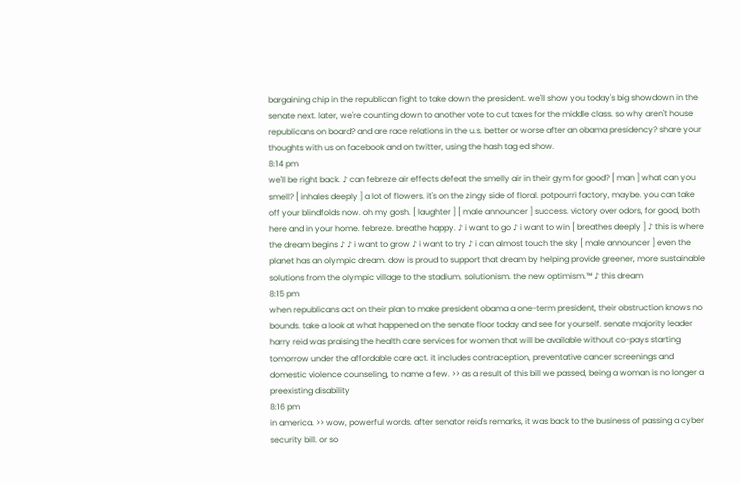bargaining chip in the republican fight to take down the president. we'll show you today's big showdown in the senate next. later, we're counting down to another vote to cut taxes for the middle class. so why aren't house republicans on board? and are race relations in the u.s. better or worse after an obama presidency? share your thoughts with us on facebook and on twitter, using the hash tag ed show.
8:14 pm
we'll be right back. ♪ can febreze air effects defeat the smelly air in their gym for good? [ man ] what can you smell? [ inhales deeply ] a lot of flowers. it's on the zingy side of floral. potpourri factory, maybe. you can take off your blindfolds now. oh my gosh. [ laughter ] [ male announcer ] success. victory over odors, for good, both here and in your home. febreze. breathe happy. ♪ i want to go ♪ i want to win [ breathes deeply ] ♪ this is where the dream begins ♪ ♪ i want to grow ♪ i want to try ♪ i can almost touch the sky [ male announcer ] even the planet has an olympic dream. dow is proud to support that dream by helping provide greener, more sustainable solutions from the olympic village to the stadium. solutionism. the new optimism.™ ♪ this dream
8:15 pm
when republicans act on their plan to make president obama a one-term president, their obstruction knows no bounds. take a look at what happened on the senate floor today and see for yourself. senate majority leader harry reid was praising the health care services for women that will be available without co-pays starting tomorrow under the affordable care act. it includes contraception, preventative cancer screenings and domestic violence counseling, to name a few. >> as a result of this bill we passed, being a woman is no longer a preexisting disability
8:16 pm
in america. >> wow, powerful words. after senator reid's remarks, it was back to the business of passing a cyber security bill. or so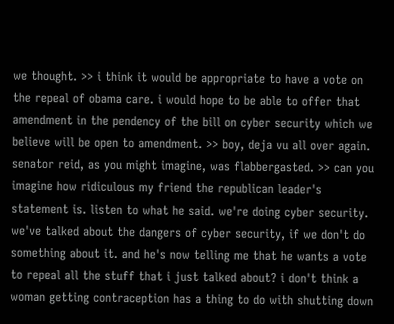we thought. >> i think it would be appropriate to have a vote on the repeal of obama care. i would hope to be able to offer that amendment in the pendency of the bill on cyber security which we believe will be open to amendment. >> boy, deja vu all over again. senator reid, as you might imagine, was flabbergasted. >> can you imagine how ridiculous my friend the republican leader's statement is. listen to what he said. we're doing cyber security. we've talked about the dangers of cyber security, if we don't do something about it. and he's now telling me that he wants a vote to repeal all the stuff that i just talked about? i don't think a woman getting contraception has a thing to do with shutting down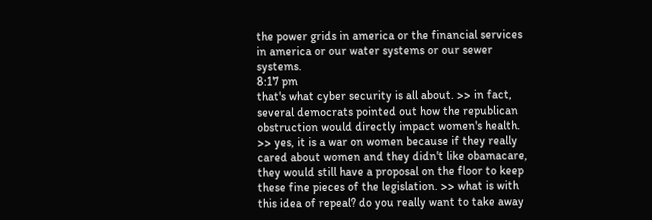the power grids in america or the financial services in america or our water systems or our sewer systems.
8:17 pm
that's what cyber security is all about. >> in fact, several democrats pointed out how the republican obstruction would directly impact women's health. >> yes, it is a war on women because if they really cared about women and they didn't like obamacare, they would still have a proposal on the floor to keep these fine pieces of the legislation. >> what is with this idea of repeal? do you really want to take away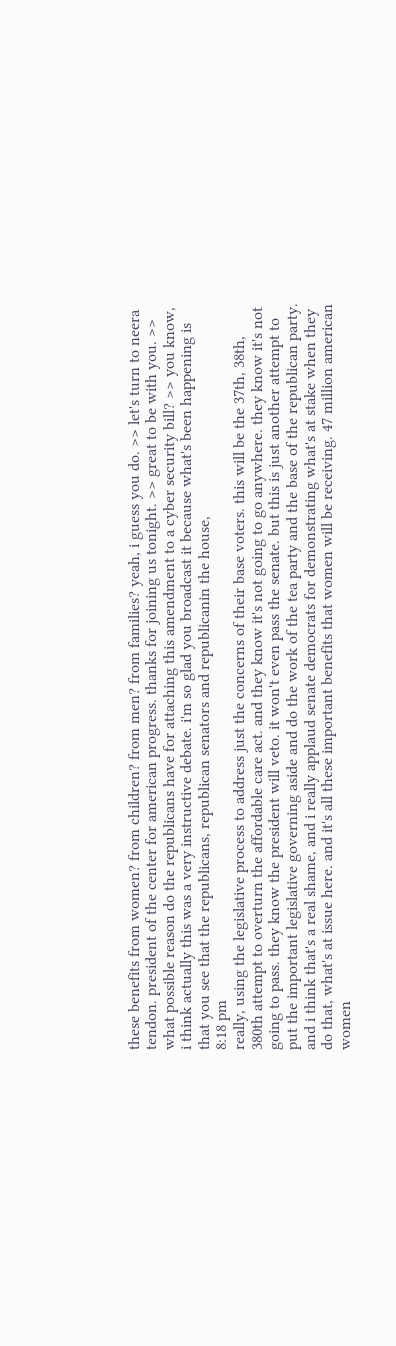these benefits from women? from children? from men? from families? yeah, i guess you do. >> let's turn to neera tendon. president of the center for american progress. thanks for joining us tonight. >> great to be with you. >> what possible reason do the republicans have for attaching this amendment to a cyber security bill? >> you know, i think actually this was a very instructive debate. i'm so glad you broadcast it because what's been happening is that you see that the republicans, republican senators and republicanin the house,
8:18 pm
really, using the legislative process to address just the concerns of their base voters. this will be the 37th, 38th, 380th attempt to overturn the affordable care act. and they know it's not going to go anywhere. they know it's not going to pass. they know the president will veto. it won't even pass the senate. but this is just another attempt to put the important legislative governing aside and do the work of the tea party and the base of the republican party. and i think that's a real shame, and i really applaud senate democrats for demonstrating what's at stake when they do that, what's at issue here. and it's all these important benefits that women will be receiving. 47 million american women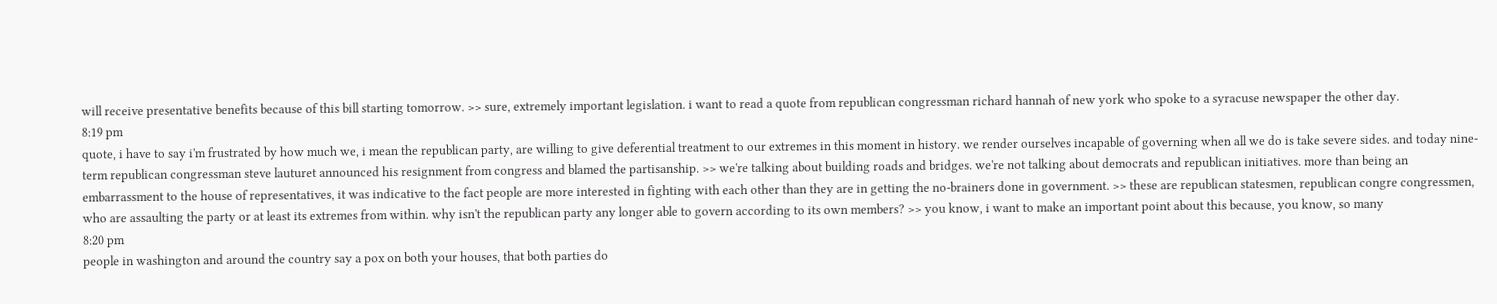will receive presentative benefits because of this bill starting tomorrow. >> sure, extremely important legislation. i want to read a quote from republican congressman richard hannah of new york who spoke to a syracuse newspaper the other day.
8:19 pm
quote, i have to say i'm frustrated by how much we, i mean the republican party, are willing to give deferential treatment to our extremes in this moment in history. we render ourselves incapable of governing when all we do is take severe sides. and today nine-term republican congressman steve lauturet announced his resignment from congress and blamed the partisanship. >> we're talking about building roads and bridges. we're not talking about democrats and republican initiatives. more than being an embarrassment to the house of representatives, it was indicative to the fact people are more interested in fighting with each other than they are in getting the no-brainers done in government. >> these are republican statesmen, republican congre congressmen, who are assaulting the party or at least its extremes from within. why isn't the republican party any longer able to govern according to its own members? >> you know, i want to make an important point about this because, you know, so many
8:20 pm
people in washington and around the country say a pox on both your houses, that both parties do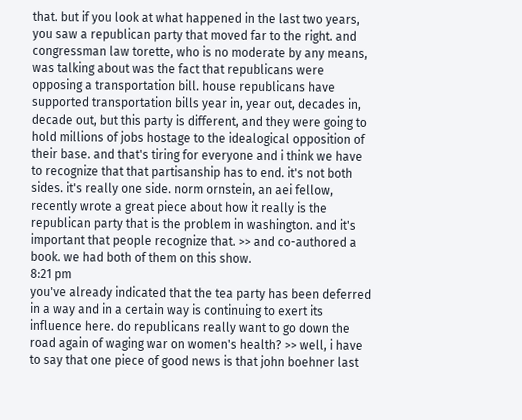that. but if you look at what happened in the last two years, you saw a republican party that moved far to the right. and congressman law torette, who is no moderate by any means, was talking about was the fact that republicans were opposing a transportation bill. house republicans have supported transportation bills year in, year out, decades in, decade out, but this party is different, and they were going to hold millions of jobs hostage to the idealogical opposition of their base. and that's tiring for everyone and i think we have to recognize that that partisanship has to end. it's not both sides. it's really one side. norm ornstein, an aei fellow, recently wrote a great piece about how it really is the republican party that is the problem in washington. and it's important that people recognize that. >> and co-authored a book. we had both of them on this show.
8:21 pm
you've already indicated that the tea party has been deferred in a way and in a certain way is continuing to exert its influence here. do republicans really want to go down the road again of waging war on women's health? >> well, i have to say that one piece of good news is that john boehner last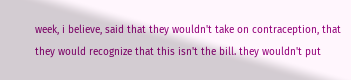week, i believe, said that they wouldn't take on contraception, that they would recognize that this isn't the bill. they wouldn't put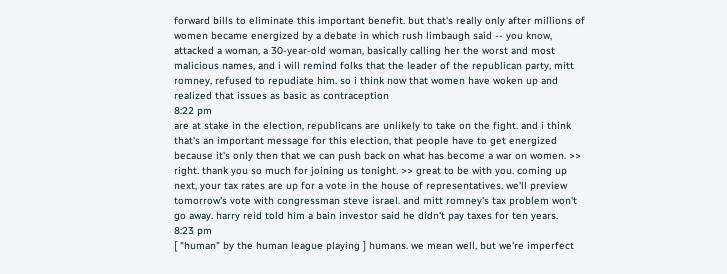forward bills to eliminate this important benefit. but that's really only after millions of women became energized by a debate in which rush limbaugh said -- you know, attacked a woman, a 30-year-old woman, basically calling her the worst and most malicious names, and i will remind folks that the leader of the republican party, mitt romney, refused to repudiate him. so i think now that women have woken up and realized that issues as basic as contraception
8:22 pm
are at stake in the election, republicans are unlikely to take on the fight. and i think that's an important message for this election, that people have to get energized because it's only then that we can push back on what has become a war on women. >> right. thank you so much for joining us tonight. >> great to be with you. coming up next, your tax rates are up for a vote in the house of representatives. we'll preview tomorrow's vote with congressman steve israel. and mitt romney's tax problem won't go away. harry reid told him a bain investor said he didn't pay taxes for ten years.
8:23 pm
[ "human" by the human league playing ] humans. we mean well, but we're imperfect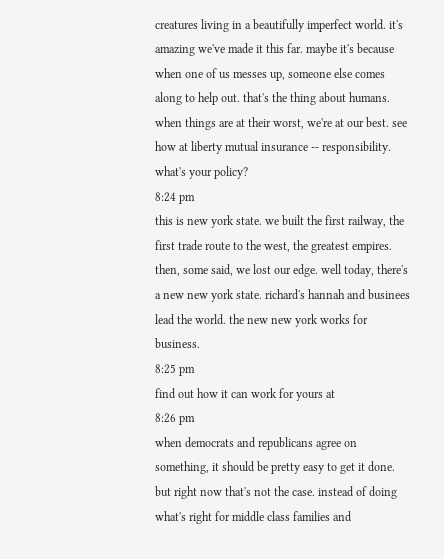creatures living in a beautifully imperfect world. it's amazing we've made it this far. maybe it's because when one of us messes up, someone else comes along to help out. that's the thing about humans. when things are at their worst, we're at our best. see how at liberty mutual insurance -- responsibility. what's your policy?
8:24 pm
this is new york state. we built the first railway, the first trade route to the west, the greatest empires. then, some said, we lost our edge. well today, there's a new new york state. richard's hannah and businees lead the world. the new new york works for business.
8:25 pm
find out how it can work for yours at
8:26 pm
when democrats and republicans agree on something, it should be pretty easy to get it done. but right now that's not the case. instead of doing what's right for middle class families and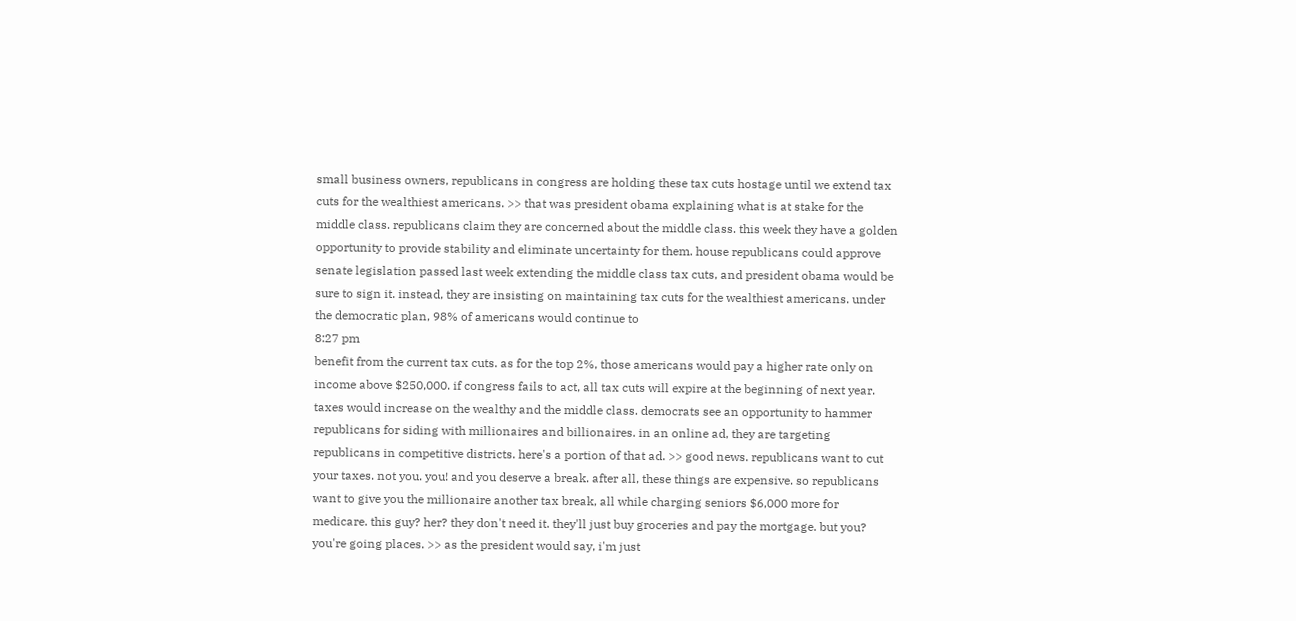small business owners, republicans in congress are holding these tax cuts hostage until we extend tax cuts for the wealthiest americans. >> that was president obama explaining what is at stake for the middle class. republicans claim they are concerned about the middle class. this week they have a golden opportunity to provide stability and eliminate uncertainty for them. house republicans could approve senate legislation passed last week extending the middle class tax cuts, and president obama would be sure to sign it. instead, they are insisting on maintaining tax cuts for the wealthiest americans. under the democratic plan, 98% of americans would continue to
8:27 pm
benefit from the current tax cuts. as for the top 2%, those americans would pay a higher rate only on income above $250,000. if congress fails to act, all tax cuts will expire at the beginning of next year. taxes would increase on the wealthy and the middle class. democrats see an opportunity to hammer republicans for siding with millionaires and billionaires. in an online ad, they are targeting republicans in competitive districts. here's a portion of that ad. >> good news. republicans want to cut your taxes. not you. you! and you deserve a break. after all, these things are expensive. so republicans want to give you the millionaire another tax break, all while charging seniors $6,000 more for medicare. this guy? her? they don't need it. they'll just buy groceries and pay the mortgage. but you? you're going places. >> as the president would say, i'm just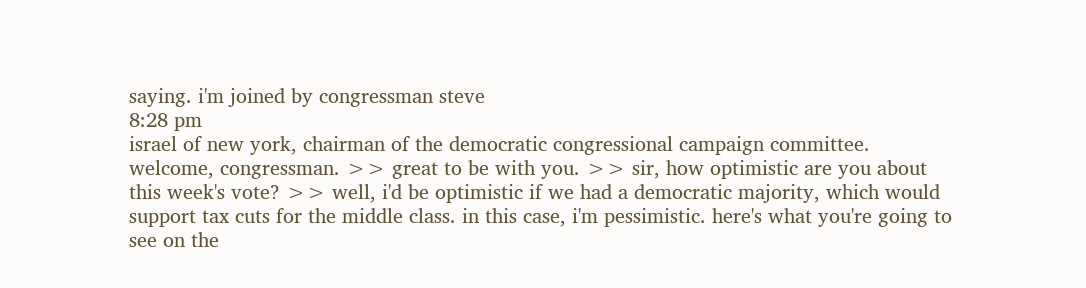saying. i'm joined by congressman steve
8:28 pm
israel of new york, chairman of the democratic congressional campaign committee. welcome, congressman. >> great to be with you. >> sir, how optimistic are you about this week's vote? >> well, i'd be optimistic if we had a democratic majority, which would support tax cuts for the middle class. in this case, i'm pessimistic. here's what you're going to see on the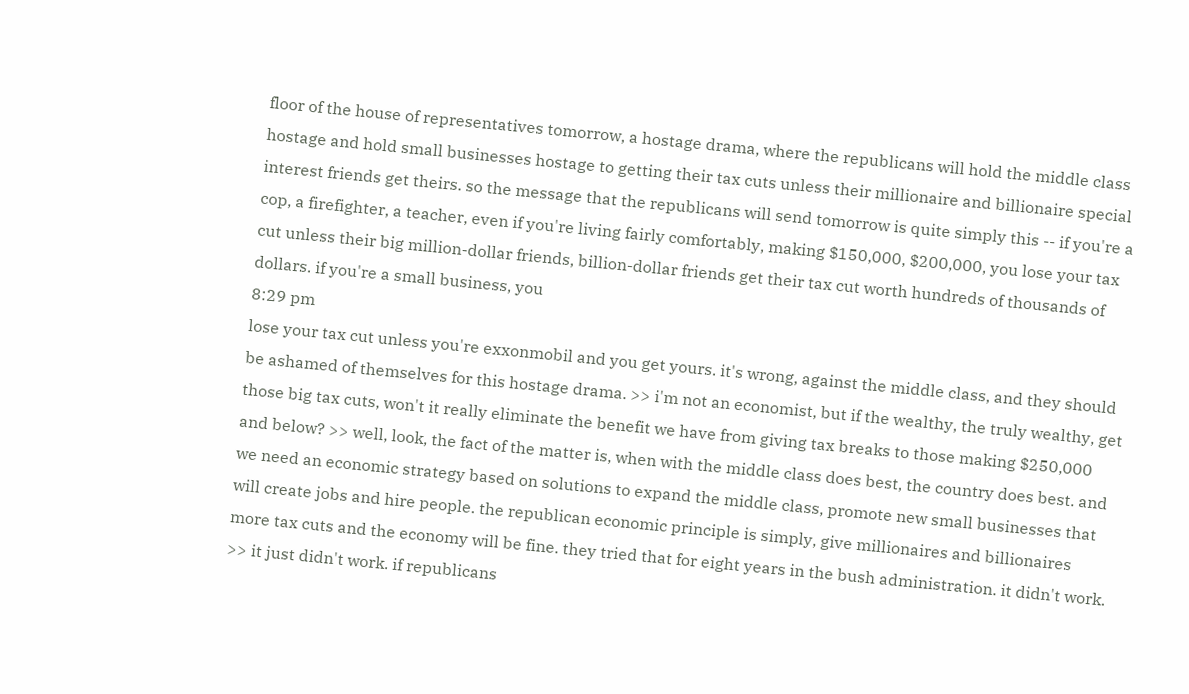floor of the house of representatives tomorrow, a hostage drama, where the republicans will hold the middle class hostage and hold small businesses hostage to getting their tax cuts unless their millionaire and billionaire special interest friends get theirs. so the message that the republicans will send tomorrow is quite simply this -- if you're a cop, a firefighter, a teacher, even if you're living fairly comfortably, making $150,000, $200,000, you lose your tax cut unless their big million-dollar friends, billion-dollar friends get their tax cut worth hundreds of thousands of dollars. if you're a small business, you
8:29 pm
lose your tax cut unless you're exxonmobil and you get yours. it's wrong, against the middle class, and they should be ashamed of themselves for this hostage drama. >> i'm not an economist, but if the wealthy, the truly wealthy, get those big tax cuts, won't it really eliminate the benefit we have from giving tax breaks to those making $250,000 and below? >> well, look, the fact of the matter is, when with the middle class does best, the country does best. and we need an economic strategy based on solutions to expand the middle class, promote new small businesses that will create jobs and hire people. the republican economic principle is simply, give millionaires and billionaires more tax cuts and the economy will be fine. they tried that for eight years in the bush administration. it didn't work. >> it just didn't work. if republicans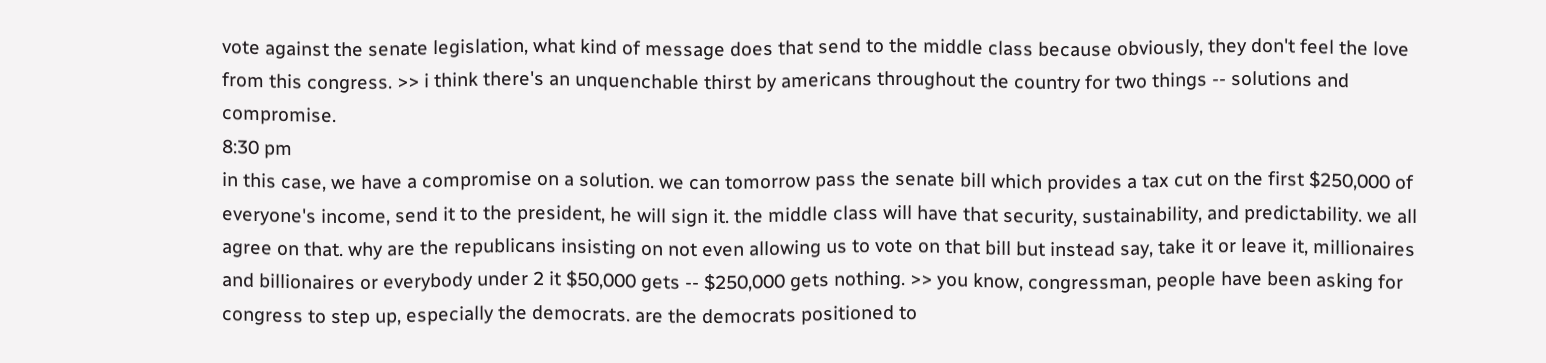vote against the senate legislation, what kind of message does that send to the middle class because obviously, they don't feel the love from this congress. >> i think there's an unquenchable thirst by americans throughout the country for two things -- solutions and compromise.
8:30 pm
in this case, we have a compromise on a solution. we can tomorrow pass the senate bill which provides a tax cut on the first $250,000 of everyone's income, send it to the president, he will sign it. the middle class will have that security, sustainability, and predictability. we all agree on that. why are the republicans insisting on not even allowing us to vote on that bill but instead say, take it or leave it, millionaires and billionaires or everybody under 2 it $50,000 gets -- $250,000 gets nothing. >> you know, congressman, people have been asking for congress to step up, especially the democrats. are the democrats positioned to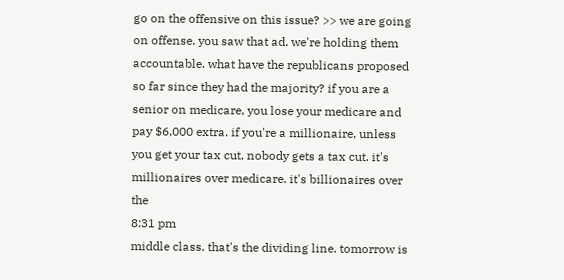go on the offensive on this issue? >> we are going on offense. you saw that ad. we're holding them accountable. what have the republicans proposed so far since they had the majority? if you are a senior on medicare, you lose your medicare and pay $6,000 extra. if you're a millionaire, unless you get your tax cut, nobody gets a tax cut. it's millionaires over medicare. it's billionaires over the
8:31 pm
middle class. that's the dividing line. tomorrow is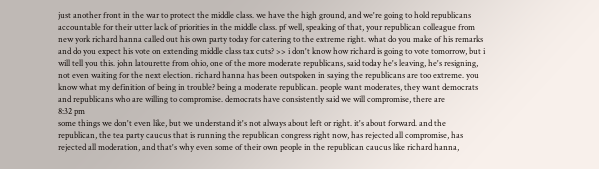just another front in the war to protect the middle class. we have the high ground, and we're going to hold republicans accountable for their utter lack of priorities in the middle class. pf well, speaking of that, your republican colleague from new york richard hanna called out his own party today for catering to the extreme right. what do you make of his remarks and do you expect his vote on extending middle class tax cuts? >> i don't know how richard is going to vote tomorrow, but i will tell you this. john latourette from ohio, one of the more moderate republicans, said today he's leaving, he's resigning, not even waiting for the next election. richard hanna has been outspoken in saying the republicans are too extreme. you know what my definition of being in trouble? being a moderate republican. people want moderates, they want democrats and republicans who are willing to compromise. democrats have consistently said we will compromise, there are
8:32 pm
some things we don't even like, but we understand it's not always about left or right. it's about forward. and the republican, the tea party caucus that is running the republican congress right now, has rejected all compromise, has rejected all moderation, and that's why even some of their own people in the republican caucus like richard hanna,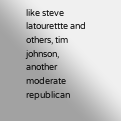like steve latourettte and others, tim johnson, another moderate republican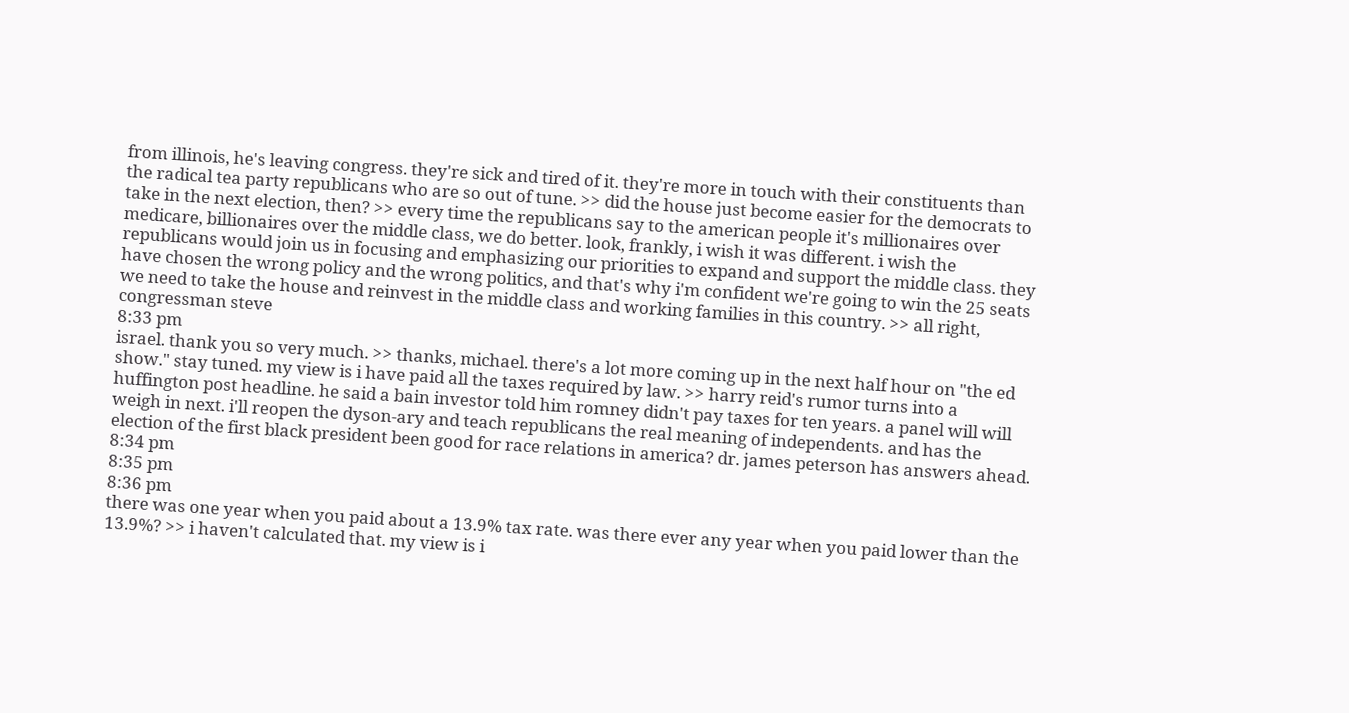from illinois, he's leaving congress. they're sick and tired of it. they're more in touch with their constituents than the radical tea party republicans who are so out of tune. >> did the house just become easier for the democrats to take in the next election, then? >> every time the republicans say to the american people it's millionaires over medicare, billionaires over the middle class, we do better. look, frankly, i wish it was different. i wish the republicans would join us in focusing and emphasizing our priorities to expand and support the middle class. they have chosen the wrong policy and the wrong politics, and that's why i'm confident we're going to win the 25 seats we need to take the house and reinvest in the middle class and working families in this country. >> all right, congressman steve
8:33 pm
israel. thank you so very much. >> thanks, michael. there's a lot more coming up in the next half hour on "the ed show." stay tuned. my view is i have paid all the taxes required by law. >> harry reid's rumor turns into a huffington post headline. he said a bain investor told him romney didn't pay taxes for ten years. a panel will will weigh in next. i'll reopen the dyson-ary and teach republicans the real meaning of independents. and has the election of the first black president been good for race relations in america? dr. james peterson has answers ahead.
8:34 pm
8:35 pm
8:36 pm
there was one year when you paid about a 13.9% tax rate. was there ever any year when you paid lower than the 13.9%? >> i haven't calculated that. my view is i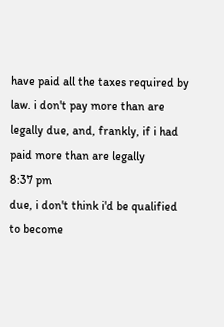have paid all the taxes required by law. i don't pay more than are legally due, and, frankly, if i had paid more than are legally
8:37 pm
due, i don't think i'd be qualified to become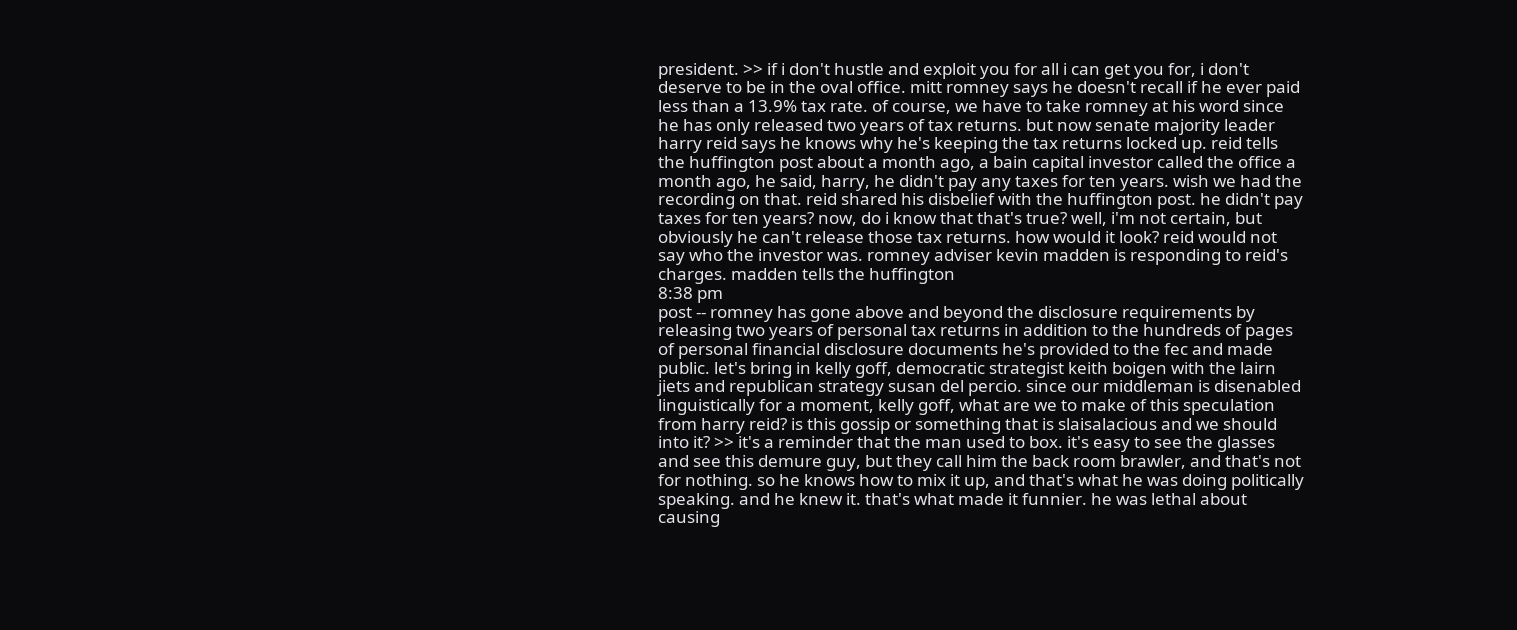president. >> if i don't hustle and exploit you for all i can get you for, i don't deserve to be in the oval office. mitt romney says he doesn't recall if he ever paid less than a 13.9% tax rate. of course, we have to take romney at his word since he has only released two years of tax returns. but now senate majority leader harry reid says he knows why he's keeping the tax returns locked up. reid tells the huffington post about a month ago, a bain capital investor called the office a month ago, he said, harry, he didn't pay any taxes for ten years. wish we had the recording on that. reid shared his disbelief with the huffington post. he didn't pay taxes for ten years? now, do i know that that's true? well, i'm not certain, but obviously he can't release those tax returns. how would it look? reid would not say who the investor was. romney adviser kevin madden is responding to reid's charges. madden tells the huffington
8:38 pm
post -- romney has gone above and beyond the disclosure requirements by releasing two years of personal tax returns in addition to the hundreds of pages of personal financial disclosure documents he's provided to the fec and made public. let's bring in kelly goff, democratic strategist keith boigen with the lairn jiets and republican strategy susan del percio. since our middleman is disenabled linguistically for a moment, kelly goff, what are we to make of this speculation from harry reid? is this gossip or something that is slaisalacious and we should into it? >> it's a reminder that the man used to box. it's easy to see the glasses and see this demure guy, but they call him the back room brawler, and that's not for nothing. so he knows how to mix it up, and that's what he was doing politically speaking. and he knew it. that's what made it funnier. he was lethal about causing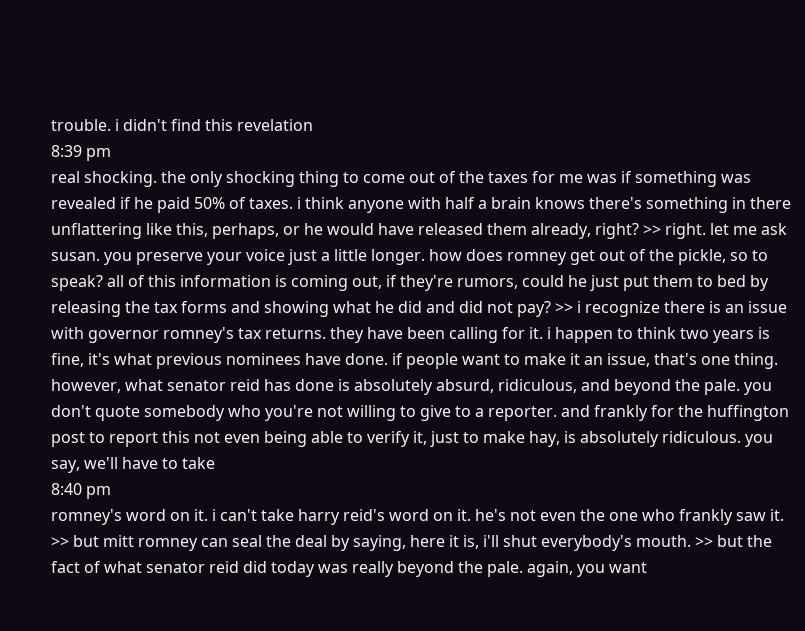trouble. i didn't find this revelation
8:39 pm
real shocking. the only shocking thing to come out of the taxes for me was if something was revealed if he paid 50% of taxes. i think anyone with half a brain knows there's something in there unflattering like this, perhaps, or he would have released them already, right? >> right. let me ask susan. you preserve your voice just a little longer. how does romney get out of the pickle, so to speak? all of this information is coming out, if they're rumors, could he just put them to bed by releasing the tax forms and showing what he did and did not pay? >> i recognize there is an issue with governor romney's tax returns. they have been calling for it. i happen to think two years is fine, it's what previous nominees have done. if people want to make it an issue, that's one thing. however, what senator reid has done is absolutely absurd, ridiculous, and beyond the pale. you don't quote somebody who you're not willing to give to a reporter. and frankly for the huffington post to report this not even being able to verify it, just to make hay, is absolutely ridiculous. you say, we'll have to take
8:40 pm
romney's word on it. i can't take harry reid's word on it. he's not even the one who frankly saw it. >> but mitt romney can seal the deal by saying, here it is, i'll shut everybody's mouth. >> but the fact of what senator reid did today was really beyond the pale. again, you want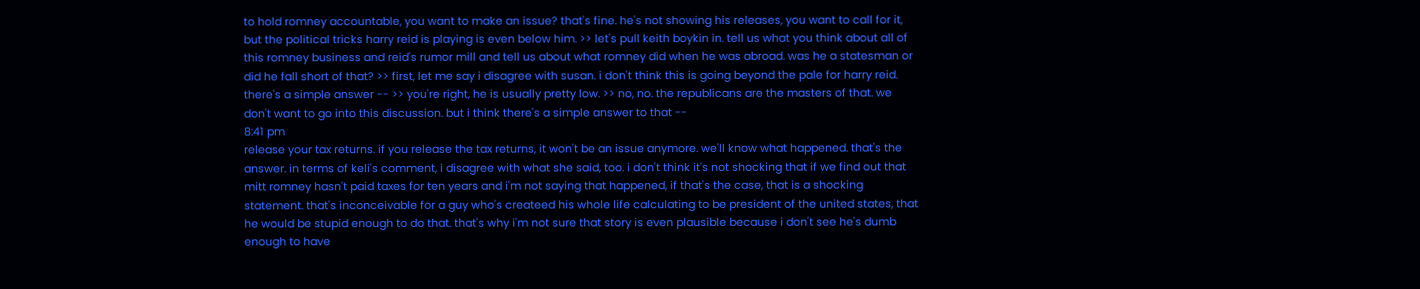to hold romney accountable, you want to make an issue? that's fine. he's not showing his releases, you want to call for it, but the political tricks harry reid is playing is even below him. >> let's pull keith boykin in. tell us what you think about all of this romney business and reid's rumor mill and tell us about what romney did when he was abroad. was he a statesman or did he fall short of that? >> first, let me say i disagree with susan. i don't think this is going beyond the pale for harry reid. there's a simple answer -- >> you're right, he is usually pretty low. >> no, no. the republicans are the masters of that. we don't want to go into this discussion. but i think there's a simple answer to that --
8:41 pm
release your tax returns. if you release the tax returns, it won't be an issue anymore. we'll know what happened. that's the answer. in terms of keli's comment, i disagree with what she said, too. i don't think it's not shocking that if we find out that mitt romney hasn't paid taxes for ten years and i'm not saying that happened, if that's the case, that is a shocking statement. that's inconceivable for a guy who's createed his whole life calculating to be president of the united states, that he would be stupid enough to do that. that's why i'm not sure that story is even plausible because i don't see he's dumb enough to have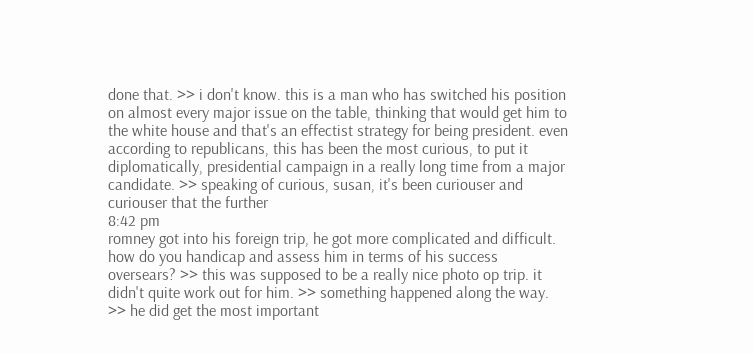done that. >> i don't know. this is a man who has switched his position on almost every major issue on the table, thinking that would get him to the white house and that's an effectist strategy for being president. even according to republicans, this has been the most curious, to put it diplomatically, presidential campaign in a really long time from a major candidate. >> speaking of curious, susan, it's been curiouser and curiouser that the further
8:42 pm
romney got into his foreign trip, he got more complicated and difficult. how do you handicap and assess him in terms of his success oversears? >> this was supposed to be a really nice photo op trip. it didn't quite work out for him. >> something happened along the way. >> he did get the most important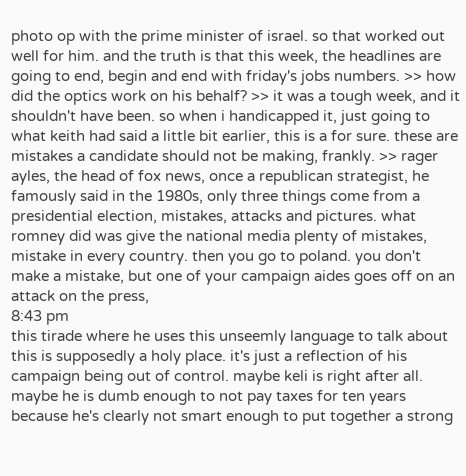photo op with the prime minister of israel. so that worked out well for him. and the truth is that this week, the headlines are going to end, begin and end with friday's jobs numbers. >> how did the optics work on his behalf? >> it was a tough week, and it shouldn't have been. so when i handicapped it, just going to what keith had said a little bit earlier, this is a for sure. these are mistakes a candidate should not be making, frankly. >> rager ayles, the head of fox news, once a republican strategist, he famously said in the 1980s, only three things come from a presidential election, mistakes, attacks and pictures. what romney did was give the national media plenty of mistakes, mistake in every country. then you go to poland. you don't make a mistake, but one of your campaign aides goes off on an attack on the press,
8:43 pm
this tirade where he uses this unseemly language to talk about this is supposedly a holy place. it's just a reflection of his campaign being out of control. maybe keli is right after all. maybe he is dumb enough to not pay taxes for ten years because he's clearly not smart enough to put together a strong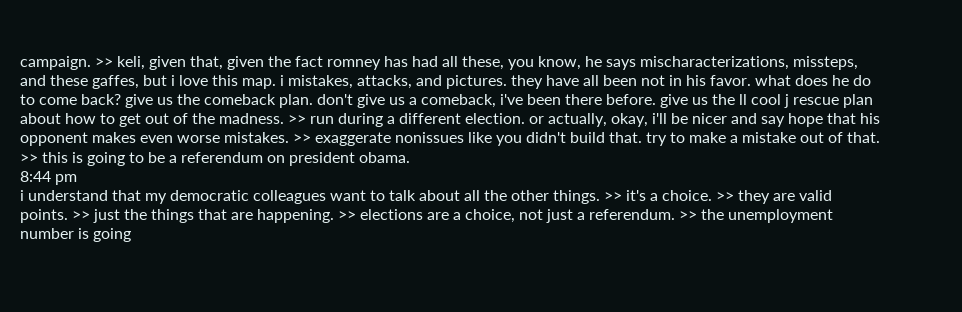campaign. >> keli, given that, given the fact romney has had all these, you know, he says mischaracterizations, missteps, and these gaffes, but i love this map. i mistakes, attacks, and pictures. they have all been not in his favor. what does he do to come back? give us the comeback plan. don't give us a comeback, i've been there before. give us the ll cool j rescue plan about how to get out of the madness. >> run during a different election. or actually, okay, i'll be nicer and say hope that his opponent makes even worse mistakes. >> exaggerate nonissues like you didn't build that. try to make a mistake out of that. >> this is going to be a referendum on president obama.
8:44 pm
i understand that my democratic colleagues want to talk about all the other things. >> it's a choice. >> they are valid points. >> just the things that are happening. >> elections are a choice, not just a referendum. >> the unemployment number is going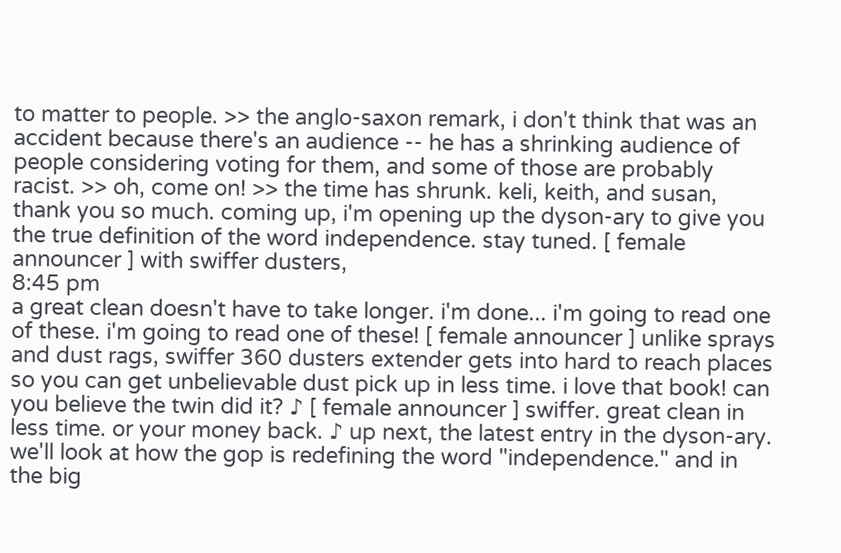to matter to people. >> the anglo-saxon remark, i don't think that was an accident because there's an audience -- he has a shrinking audience of people considering voting for them, and some of those are probably racist. >> oh, come on! >> the time has shrunk. keli, keith, and susan, thank you so much. coming up, i'm opening up the dyson-ary to give you the true definition of the word independence. stay tuned. [ female announcer ] with swiffer dusters,
8:45 pm
a great clean doesn't have to take longer. i'm done... i'm going to read one of these. i'm going to read one of these! [ female announcer ] unlike sprays and dust rags, swiffer 360 dusters extender gets into hard to reach places so you can get unbelievable dust pick up in less time. i love that book! can you believe the twin did it? ♪ [ female announcer ] swiffer. great clean in less time. or your money back. ♪ up next, the latest entry in the dyson-ary. we'll look at how the gop is redefining the word "independence." and in the big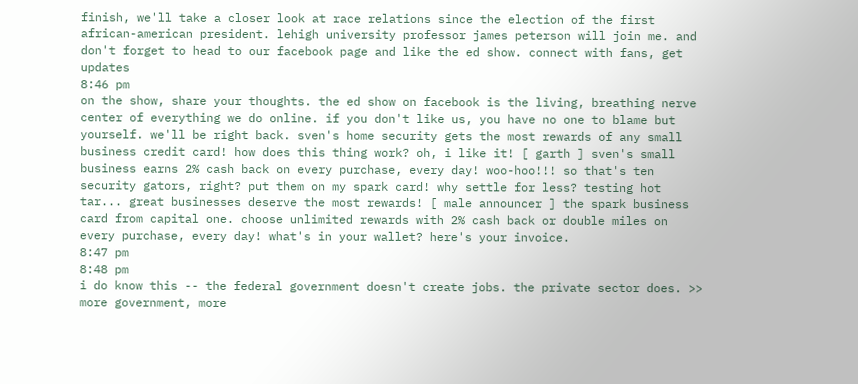finish, we'll take a closer look at race relations since the election of the first african-american president. lehigh university professor james peterson will join me. and don't forget to head to our facebook page and like the ed show. connect with fans, get updates
8:46 pm
on the show, share your thoughts. the ed show on facebook is the living, breathing nerve center of everything we do online. if you don't like us, you have no one to blame but yourself. we'll be right back. sven's home security gets the most rewards of any small business credit card! how does this thing work? oh, i like it! [ garth ] sven's small business earns 2% cash back on every purchase, every day! woo-hoo!!! so that's ten security gators, right? put them on my spark card! why settle for less? testing hot tar... great businesses deserve the most rewards! [ male announcer ] the spark business card from capital one. choose unlimited rewards with 2% cash back or double miles on every purchase, every day! what's in your wallet? here's your invoice.
8:47 pm
8:48 pm
i do know this -- the federal government doesn't create jobs. the private sector does. >> more government, more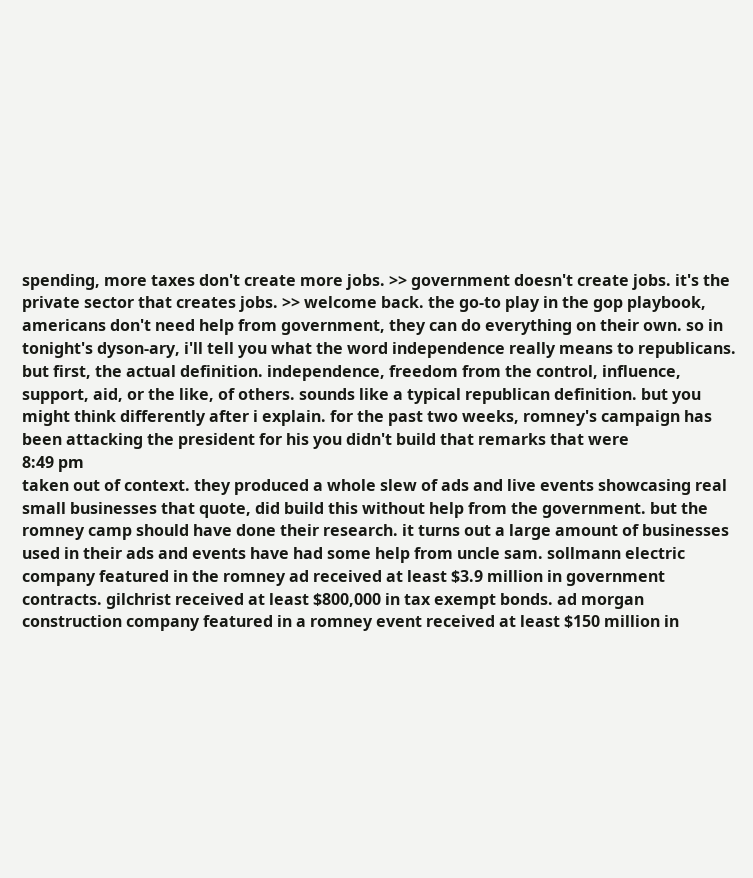spending, more taxes don't create more jobs. >> government doesn't create jobs. it's the private sector that creates jobs. >> welcome back. the go-to play in the gop playbook, americans don't need help from government, they can do everything on their own. so in tonight's dyson-ary, i'll tell you what the word independence really means to republicans. but first, the actual definition. independence, freedom from the control, influence, support, aid, or the like, of others. sounds like a typical republican definition. but you might think differently after i explain. for the past two weeks, romney's campaign has been attacking the president for his you didn't build that remarks that were
8:49 pm
taken out of context. they produced a whole slew of ads and live events showcasing real small businesses that quote, did build this without help from the government. but the romney camp should have done their research. it turns out a large amount of businesses used in their ads and events have had some help from uncle sam. sollmann electric company featured in the romney ad received at least $3.9 million in government contracts. gilchrist received at least $800,000 in tax exempt bonds. ad morgan construction company featured in a romney event received at least $150 million in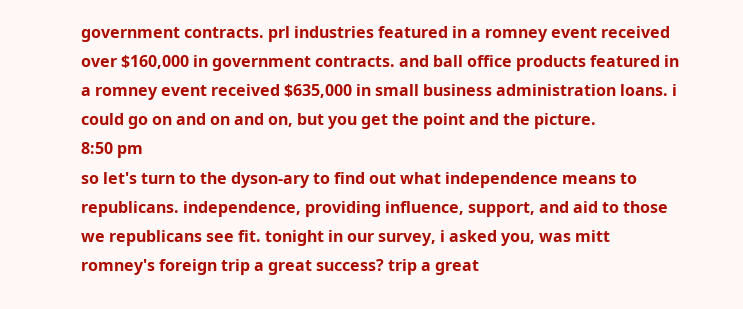government contracts. prl industries featured in a romney event received over $160,000 in government contracts. and ball office products featured in a romney event received $635,000 in small business administration loans. i could go on and on and on, but you get the point and the picture.
8:50 pm
so let's turn to the dyson-ary to find out what independence means to republicans. independence, providing influence, support, and aid to those we republicans see fit. tonight in our survey, i asked you, was mitt romney's foreign trip a great success? trip a great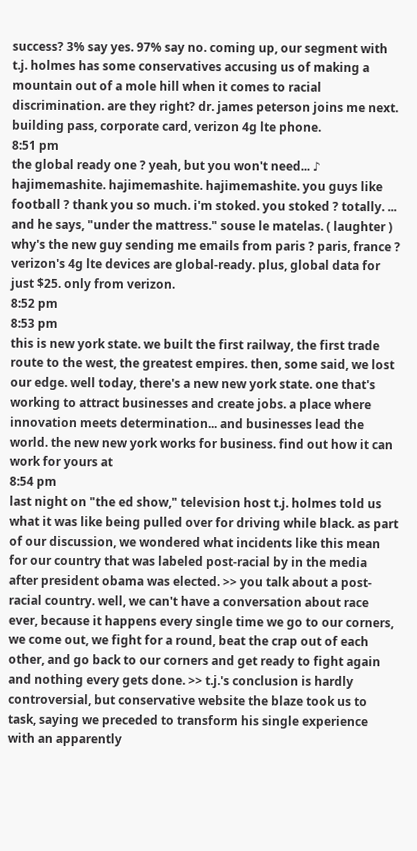success? 3% say yes. 97% say no. coming up, our segment with t.j. holmes has some conservatives accusing us of making a mountain out of a mole hill when it comes to racial discrimination. are they right? dr. james peterson joins me next. building pass, corporate card, verizon 4g lte phone.
8:51 pm
the global ready one ? yeah, but you won't need... ♪ hajimemashite. hajimemashite. hajimemashite. you guys like football ? thank you so much. i'm stoked. you stoked ? totally. ... and he says, "under the mattress." souse le matelas. ( laughter ) why's the new guy sending me emails from paris ? paris, france ? verizon's 4g lte devices are global-ready. plus, global data for just $25. only from verizon.
8:52 pm
8:53 pm
this is new york state. we built the first railway, the first trade route to the west, the greatest empires. then, some said, we lost our edge. well today, there's a new new york state. one that's working to attract businesses and create jobs. a place where innovation meets determination... and businesses lead the world. the new new york works for business. find out how it can work for yours at
8:54 pm
last night on "the ed show," television host t.j. holmes told us what it was like being pulled over for driving while black. as part of our discussion, we wondered what incidents like this mean for our country that was labeled post-racial by in the media after president obama was elected. >> you talk about a post-racial country. well, we can't have a conversation about race ever, because it happens every single time we go to our corners, we come out, we fight for a round, beat the crap out of each other, and go back to our corners and get ready to fight again and nothing every gets done. >> t.j.'s conclusion is hardly controversial, but conservative website the blaze took us to task, saying we preceded to transform his single experience with an apparently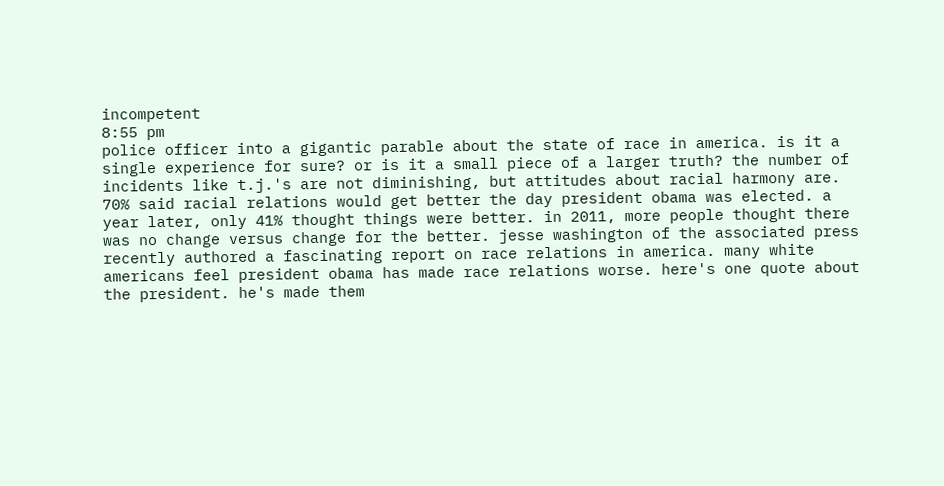incompetent
8:55 pm
police officer into a gigantic parable about the state of race in america. is it a single experience for sure? or is it a small piece of a larger truth? the number of incidents like t.j.'s are not diminishing, but attitudes about racial harmony are. 70% said racial relations would get better the day president obama was elected. a year later, only 41% thought things were better. in 2011, more people thought there was no change versus change for the better. jesse washington of the associated press recently authored a fascinating report on race relations in america. many white americans feel president obama has made race relations worse. here's one quote about the president. he's made them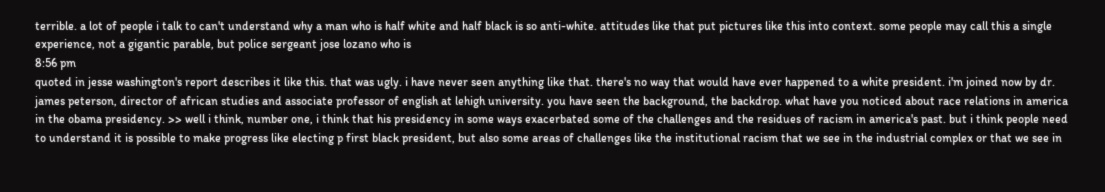terrible. a lot of people i talk to can't understand why a man who is half white and half black is so anti-white. attitudes like that put pictures like this into context. some people may call this a single experience, not a gigantic parable, but police sergeant jose lozano who is
8:56 pm
quoted in jesse washington's report describes it like this. that was ugly. i have never seen anything like that. there's no way that would have ever happened to a white president. i'm joined now by dr. james peterson, director of african studies and associate professor of english at lehigh university. you have seen the background, the backdrop. what have you noticed about race relations in america in the obama presidency. >> well i think, number one, i think that his presidency in some ways exacerbated some of the challenges and the residues of racism in america's past. but i think people need to understand it is possible to make progress like electing p first black president, but also some areas of challenges like the institutional racism that we see in the industrial complex or that we see in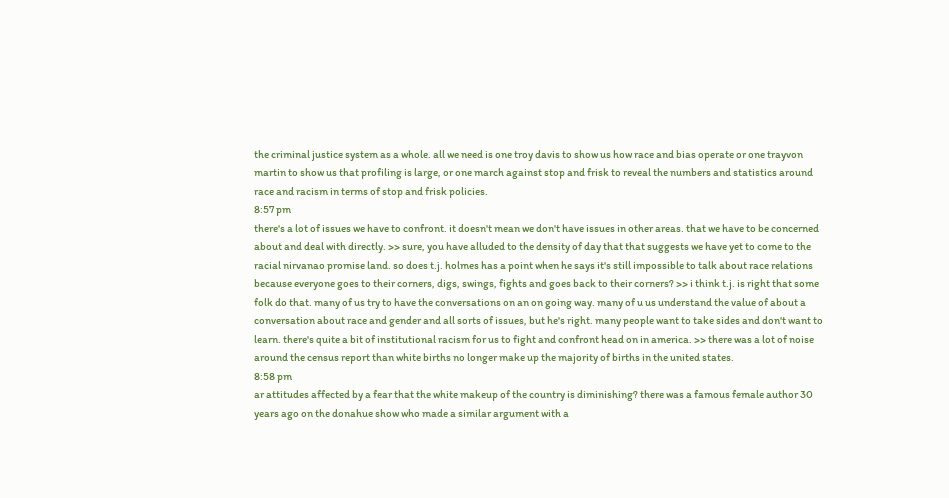the criminal justice system as a whole. all we need is one troy davis to show us how race and bias operate or one trayvon martin to show us that profiling is large, or one march against stop and frisk to reveal the numbers and statistics around race and racism in terms of stop and frisk policies.
8:57 pm
there's a lot of issues we have to confront. it doesn't mean we don't have issues in other areas. that we have to be concerned about and deal with directly. >> sure, you have alluded to the density of day that that suggests we have yet to come to the racial nirvanao promise land. so does t.j. holmes has a point when he says it's still impossible to talk about race relations because everyone goes to their corners, digs, swings, fights and goes back to their corners? >> i think t.j. is right that some folk do that. many of us try to have the conversations on an on going way. many of u us understand the value of about a conversation about race and gender and all sorts of issues, but he's right. many people want to take sides and don't want to learn. there's quite a bit of institutional racism for us to fight and confront head on in america. >> there was a lot of noise around the census report than white births no longer make up the majority of births in the united states.
8:58 pm
ar attitudes affected by a fear that the white makeup of the country is diminishing? there was a famous female author 30 years ago on the donahue show who made a similar argument with a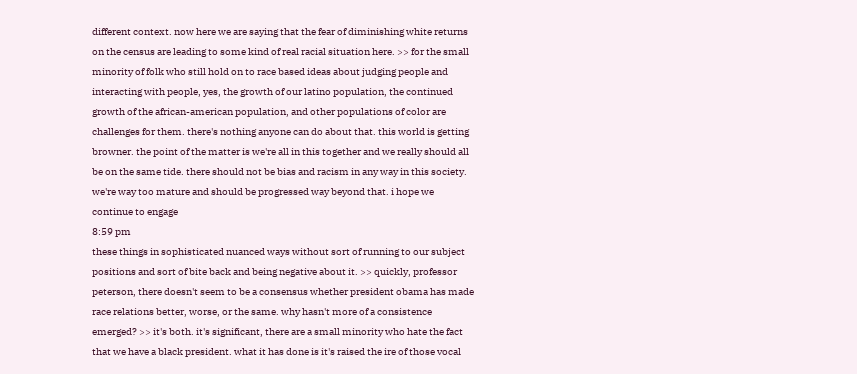different context. now here we are saying that the fear of diminishing white returns on the census are leading to some kind of real racial situation here. >> for the small minority of folk who still hold on to race based ideas about judging people and interacting with people, yes, the growth of our latino population, the continued growth of the african-american population, and other populations of color are challenges for them. there's nothing anyone can do about that. this world is getting browner. the point of the matter is we're all in this together and we really should all be on the same tide. there should not be bias and racism in any way in this society. we're way too mature and should be progressed way beyond that. i hope we continue to engage
8:59 pm
these things in sophisticated nuanced ways without sort of running to our subject positions and sort of bite back and being negative about it. >> quickly, professor peterson, there doesn't seem to be a consensus whether president obama has made race relations better, worse, or the same. why hasn't more of a consistence emerged? >> it's both. it's significant, there are a small minority who hate the fact that we have a black president. what it has done is it's raised the ire of those vocal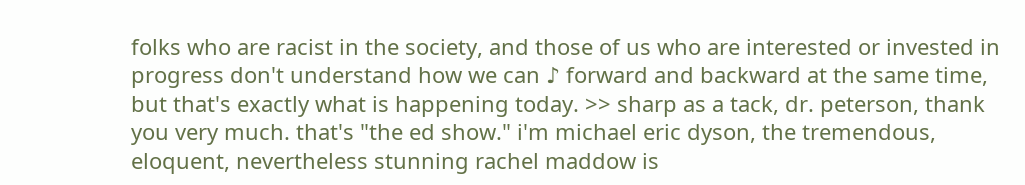folks who are racist in the society, and those of us who are interested or invested in progress don't understand how we can ♪ forward and backward at the same time, but that's exactly what is happening today. >> sharp as a tack, dr. peterson, thank you very much. that's "the ed show." i'm michael eric dyson, the tremendous, eloquent, nevertheless stunning rachel maddow is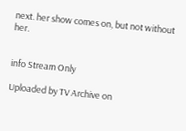next. her show comes on, but not without her.


info Stream Only

Uploaded by TV Archive on